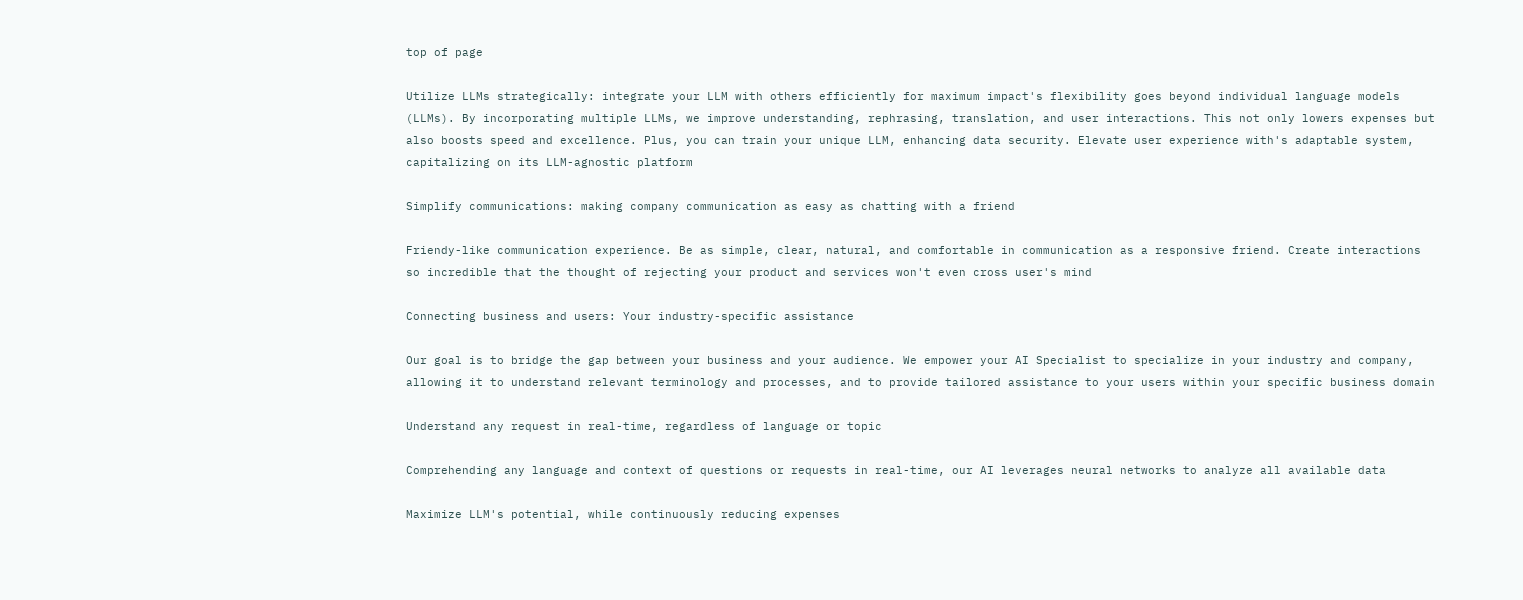top of page

Utilize LLMs strategically: integrate your LLM with others efficiently for maximum impact's flexibility goes beyond individual language models (LLMs). By incorporating multiple LLMs, we improve understanding, rephrasing, translation, and user interactions. This not only lowers expenses but also boosts speed and excellence. Plus, you can train your unique LLM, enhancing data security. Elevate user experience with's adaptable system, capitalizing on its LLM-agnostic platform

Simplify communications: making company communication as easy as chatting with a friend

Friendy-like communication experience. Be as simple, clear, natural, and comfortable in communication as a responsive friend. Create interactions so incredible that the thought of rejecting your product and services won't even cross user's mind

Connecting business and users: Your industry-specific assistance

Our goal is to bridge the gap between your business and your audience. We empower your AI Specialist to specialize in your industry and company, allowing it to understand relevant terminology and processes, and to provide tailored assistance to your users within your specific business domain

Understand any request in real-time, regardless of language or topic

Comprehending any language and context of questions or requests in real-time, our AI leverages neural networks to analyze all available data

Maximize LLM's potential, while continuously reducing expenses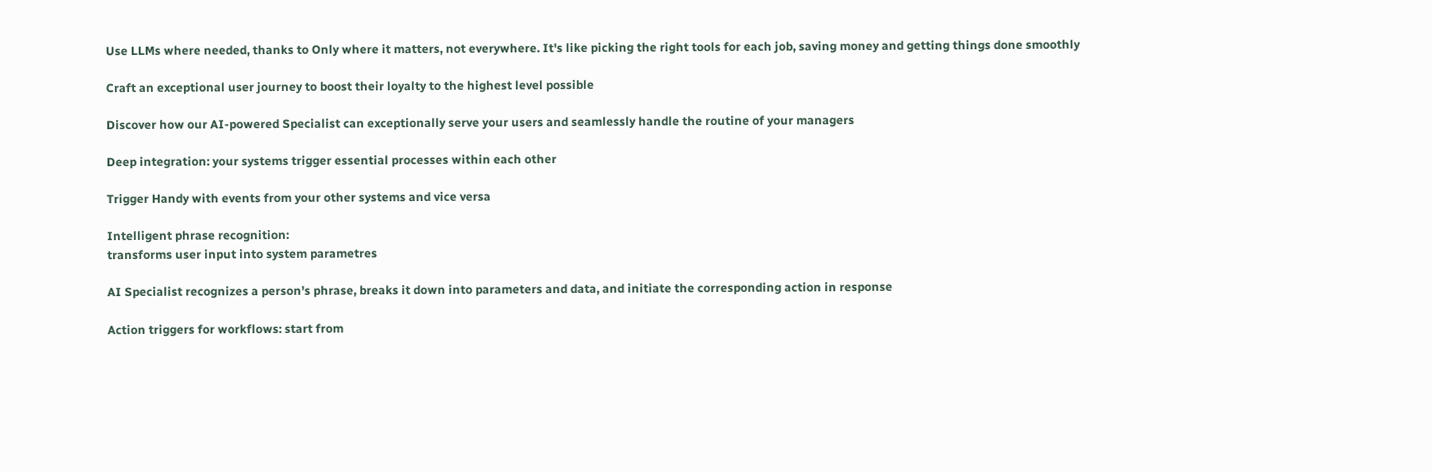Use LLMs where needed, thanks to Only where it matters, not everywhere. It's like picking the right tools for each job, saving money and getting things done smoothly

Craft an exceptional user journey to boost their loyalty to the highest level possible

Discover how our AI-powered Specialist can exceptionally serve your users and seamlessly handle the routine of your managers

Deep integration: your systems trigger essential processes within each other

Trigger Handy with events from your other systems and vice versa

Intelligent phrase recognition:
transforms user input into system parametres

AI Specialist recognizes a person's phrase, breaks it down into parameters and data, and initiate the corresponding action in response

Action triggers for workflows: start from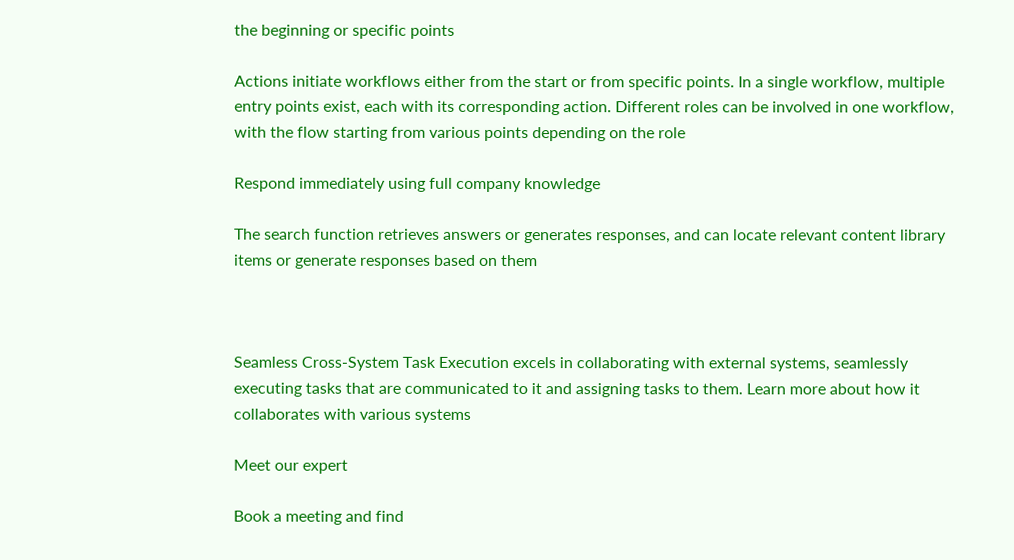the beginning or specific points

Actions initiate workflows either from the start or from specific points. In a single workflow, multiple entry points exist, each with its corresponding action. Different roles can be involved in one workflow, with the flow starting from various points depending on the role

Respond immediately using full company knowledge

The search function retrieves answers or generates responses, and can locate relevant content library items or generate responses based on them



Seamless Cross-System Task Execution excels in collaborating with external systems, seamlessly executing tasks that are communicated to it and assigning tasks to them. Learn more about how it collaborates with various systems

Meet our expert

Book a meeting and find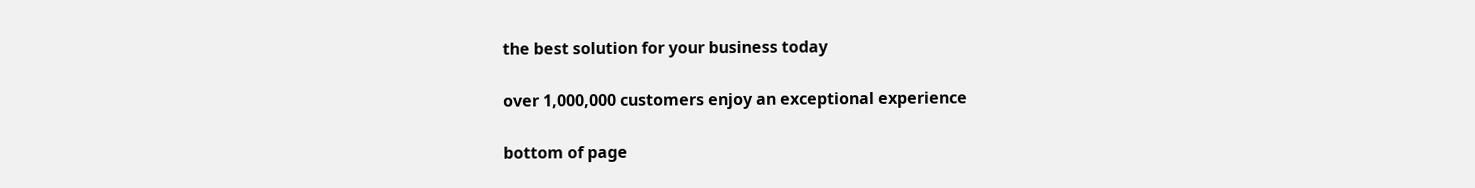the best solution for your business today

over 1,000,000 customers enjoy an exceptional experience

bottom of page